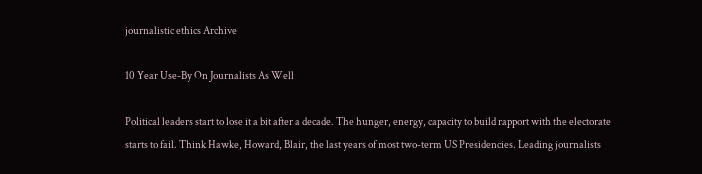journalistic ethics Archive

10 Year Use-By On Journalists As Well

Political leaders start to lose it a bit after a decade. The hunger, energy, capacity to build rapport with the electorate starts to fail. Think Hawke, Howard, Blair, the last years of most two-term US Presidencies. Leading journalists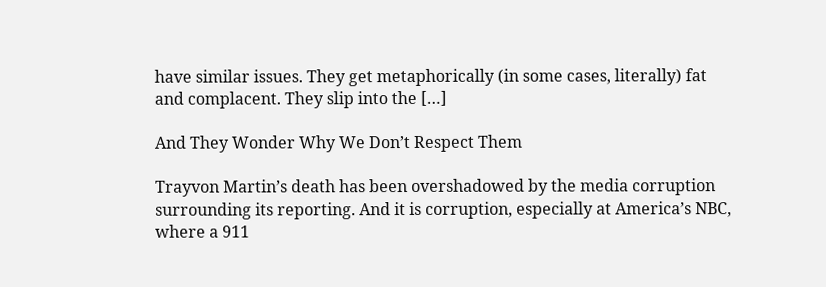have similar issues. They get metaphorically (in some cases, literally) fat and complacent. They slip into the […]

And They Wonder Why We Don’t Respect Them

Trayvon Martin’s death has been overshadowed by the media corruption surrounding its reporting. And it is corruption, especially at America’s NBC, where a 911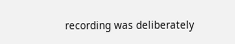recording was deliberately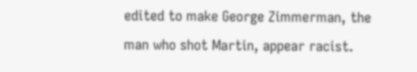edited to make George Zimmerman, the man who shot Martin, appear racist.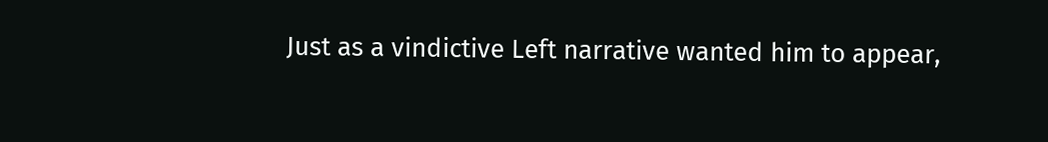Just as a vindictive Left narrative wanted him to appear,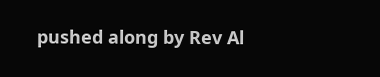pushed along by Rev Al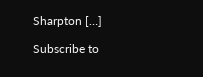Sharpton […]

Subscribe to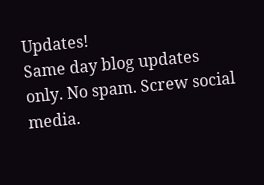Updates!
Same day blog updates only. No spam. Screw social media.